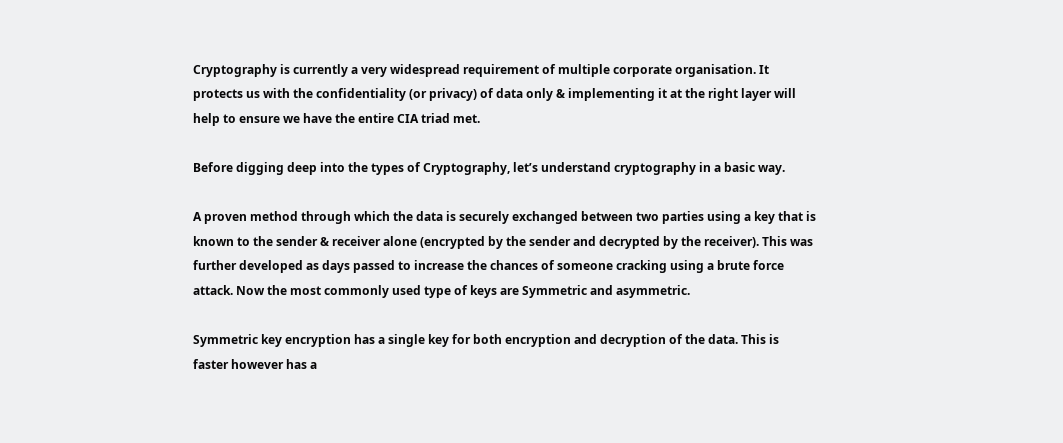Cryptography is currently a very widespread requirement of multiple corporate organisation. It protects us with the confidentiality (or privacy) of data only & implementing it at the right layer will help to ensure we have the entire CIA triad met.

Before digging deep into the types of Cryptography, let’s understand cryptography in a basic way.

A proven method through which the data is securely exchanged between two parties using a key that is known to the sender & receiver alone (encrypted by the sender and decrypted by the receiver). This was further developed as days passed to increase the chances of someone cracking using a brute force attack. Now the most commonly used type of keys are Symmetric and asymmetric.

Symmetric key encryption has a single key for both encryption and decryption of the data. This is faster however has a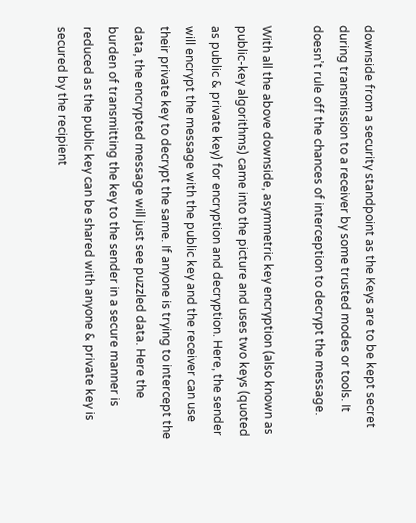downside from a security standpoint as the Keys are to be kept secret during transmission to a receiver by some trusted modes or tools. It doesn’t rule off the chances of interception to decrypt the message.

With all the above downside, asymmetric key encryption (also known as public-key algorithms) came into the picture and uses two keys (quoted as public & private key) for encryption and decryption. Here, the sender will encrypt the message with the public key and the receiver can use their private key to decrypt the same. If anyone is trying to intercept the data, the encrypted message will just see puzzled data. Here the burden of transmitting the key to the sender in a secure manner is reduced as the public key can be shared with anyone & private key is secured by the recipient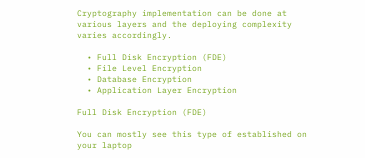Cryptography implementation can be done at various layers and the deploying complexity varies accordingly.

  • Full Disk Encryption (FDE)
  • File Level Encryption
  • Database Encryption
  • Application Layer Encryption

Full Disk Encryption (FDE)

You can mostly see this type of established on your laptop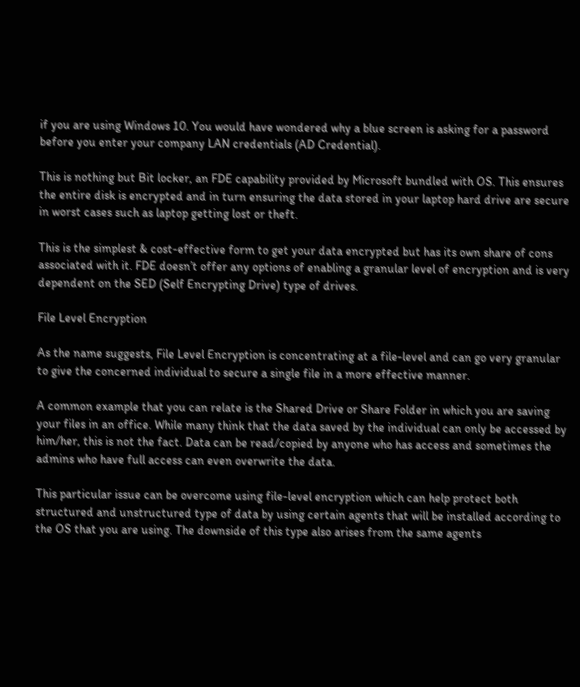if you are using Windows 10. You would have wondered why a blue screen is asking for a password before you enter your company LAN credentials (AD Credential).

This is nothing but Bit locker, an FDE capability provided by Microsoft bundled with OS. This ensures the entire disk is encrypted and in turn ensuring the data stored in your laptop hard drive are secure in worst cases such as laptop getting lost or theft.

This is the simplest & cost-effective form to get your data encrypted but has its own share of cons associated with it. FDE doesn’t offer any options of enabling a granular level of encryption and is very dependent on the SED (Self Encrypting Drive) type of drives.

File Level Encryption

As the name suggests, File Level Encryption is concentrating at a file-level and can go very granular to give the concerned individual to secure a single file in a more effective manner.

A common example that you can relate is the Shared Drive or Share Folder in which you are saving your files in an office. While many think that the data saved by the individual can only be accessed by him/her, this is not the fact. Data can be read/copied by anyone who has access and sometimes the admins who have full access can even overwrite the data.

This particular issue can be overcome using file-level encryption which can help protect both structured and unstructured type of data by using certain agents that will be installed according to the OS that you are using. The downside of this type also arises from the same agents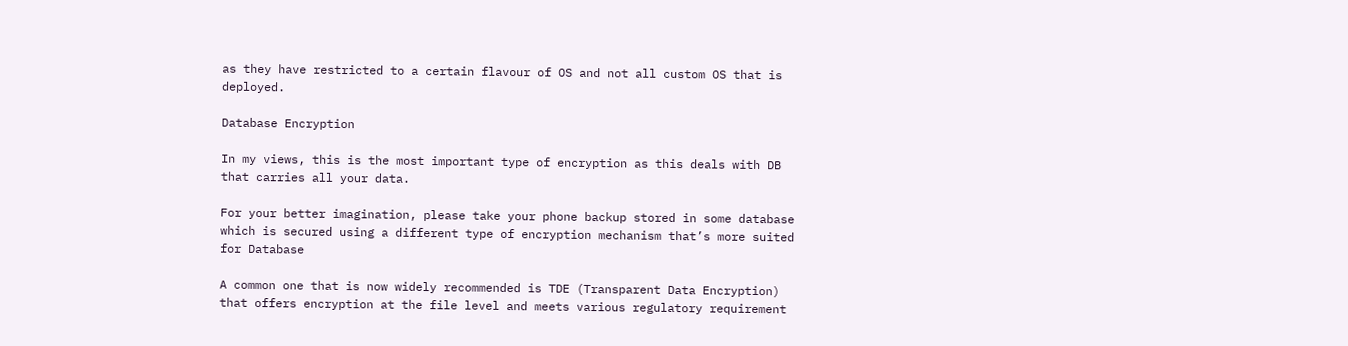as they have restricted to a certain flavour of OS and not all custom OS that is deployed.

Database Encryption

In my views, this is the most important type of encryption as this deals with DB that carries all your data.

For your better imagination, please take your phone backup stored in some database which is secured using a different type of encryption mechanism that’s more suited for Database

A common one that is now widely recommended is TDE (Transparent Data Encryption) that offers encryption at the file level and meets various regulatory requirement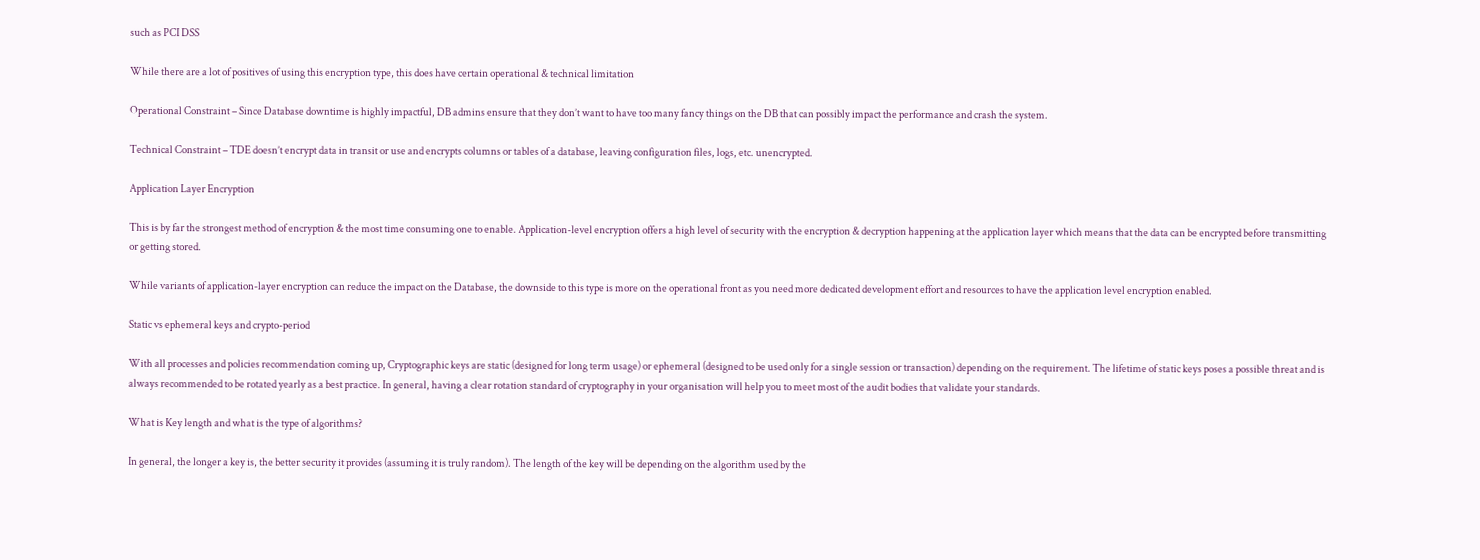such as PCI DSS

While there are a lot of positives of using this encryption type, this does have certain operational & technical limitation

Operational Constraint – Since Database downtime is highly impactful, DB admins ensure that they don’t want to have too many fancy things on the DB that can possibly impact the performance and crash the system.

Technical Constraint – TDE doesn’t encrypt data in transit or use and encrypts columns or tables of a database, leaving configuration files, logs, etc. unencrypted.

Application Layer Encryption

This is by far the strongest method of encryption & the most time consuming one to enable. Application-level encryption offers a high level of security with the encryption & decryption happening at the application layer which means that the data can be encrypted before transmitting or getting stored.

While variants of application-layer encryption can reduce the impact on the Database, the downside to this type is more on the operational front as you need more dedicated development effort and resources to have the application level encryption enabled.

Static vs ephemeral keys and crypto-period

With all processes and policies recommendation coming up, Cryptographic keys are static (designed for long term usage) or ephemeral (designed to be used only for a single session or transaction) depending on the requirement. The lifetime of static keys poses a possible threat and is always recommended to be rotated yearly as a best practice. In general, having a clear rotation standard of cryptography in your organisation will help you to meet most of the audit bodies that validate your standards.

What is Key length and what is the type of algorithms?

In general, the longer a key is, the better security it provides (assuming it is truly random). The length of the key will be depending on the algorithm used by the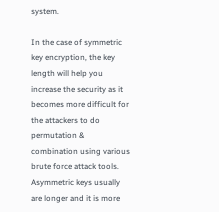system.

In the case of symmetric key encryption, the key length will help you increase the security as it becomes more difficult for the attackers to do permutation & combination using various brute force attack tools. Asymmetric keys usually are longer and it is more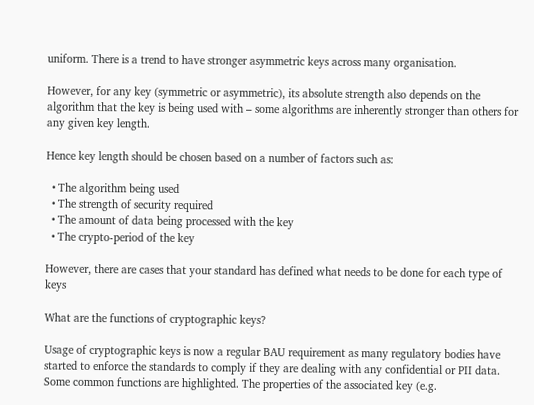uniform. There is a trend to have stronger asymmetric keys across many organisation.

However, for any key (symmetric or asymmetric), its absolute strength also depends on the algorithm that the key is being used with – some algorithms are inherently stronger than others for any given key length.

Hence key length should be chosen based on a number of factors such as:

  • The algorithm being used
  • The strength of security required
  • The amount of data being processed with the key
  • The crypto-period of the key

However, there are cases that your standard has defined what needs to be done for each type of keys

What are the functions of cryptographic keys?

Usage of cryptographic keys is now a regular BAU requirement as many regulatory bodies have started to enforce the standards to comply if they are dealing with any confidential or PII data. Some common functions are highlighted. The properties of the associated key (e.g.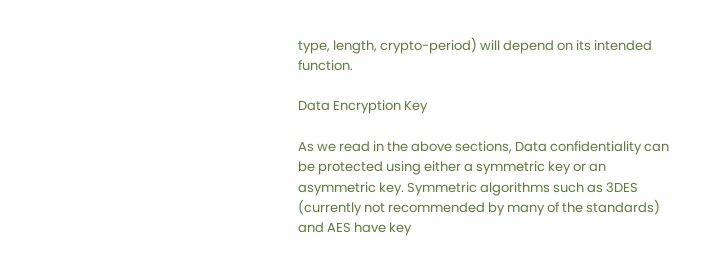type, length, crypto-period) will depend on its intended function.

Data Encryption Key

As we read in the above sections, Data confidentiality can be protected using either a symmetric key or an asymmetric key. Symmetric algorithms such as 3DES (currently not recommended by many of the standards) and AES have key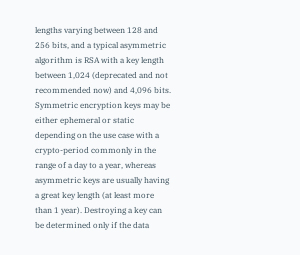lengths varying between 128 and 256 bits, and a typical asymmetric algorithm is RSA with a key length between 1,024 (deprecated and not recommended now) and 4,096 bits. Symmetric encryption keys may be either ephemeral or static depending on the use case with a crypto-period commonly in the range of a day to a year, whereas asymmetric keys are usually having a great key length (at least more than 1 year). Destroying a key can be determined only if the data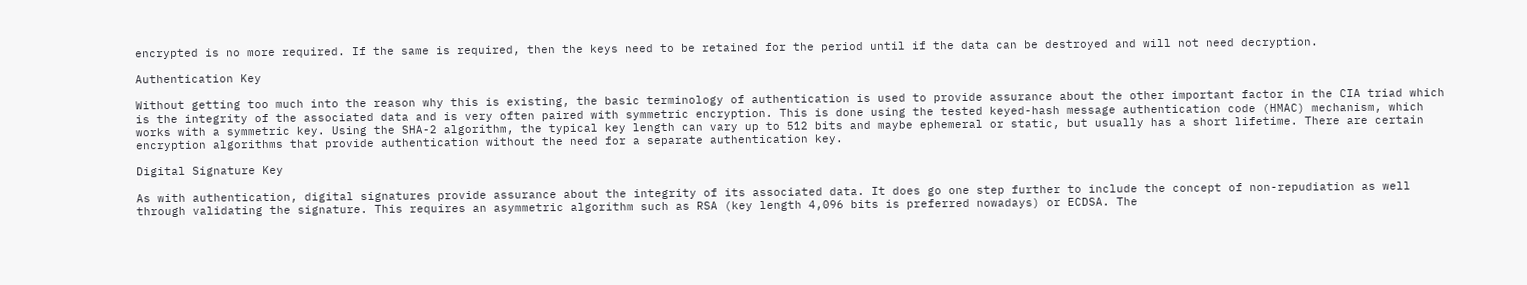encrypted is no more required. If the same is required, then the keys need to be retained for the period until if the data can be destroyed and will not need decryption.

Authentication Key

Without getting too much into the reason why this is existing, the basic terminology of authentication is used to provide assurance about the other important factor in the CIA triad which is the integrity of the associated data and is very often paired with symmetric encryption. This is done using the tested keyed-hash message authentication code (HMAC) mechanism, which works with a symmetric key. Using the SHA-2 algorithm, the typical key length can vary up to 512 bits and maybe ephemeral or static, but usually has a short lifetime. There are certain encryption algorithms that provide authentication without the need for a separate authentication key.

Digital Signature Key

As with authentication, digital signatures provide assurance about the integrity of its associated data. It does go one step further to include the concept of non-repudiation as well through validating the signature. This requires an asymmetric algorithm such as RSA (key length 4,096 bits is preferred nowadays) or ECDSA. The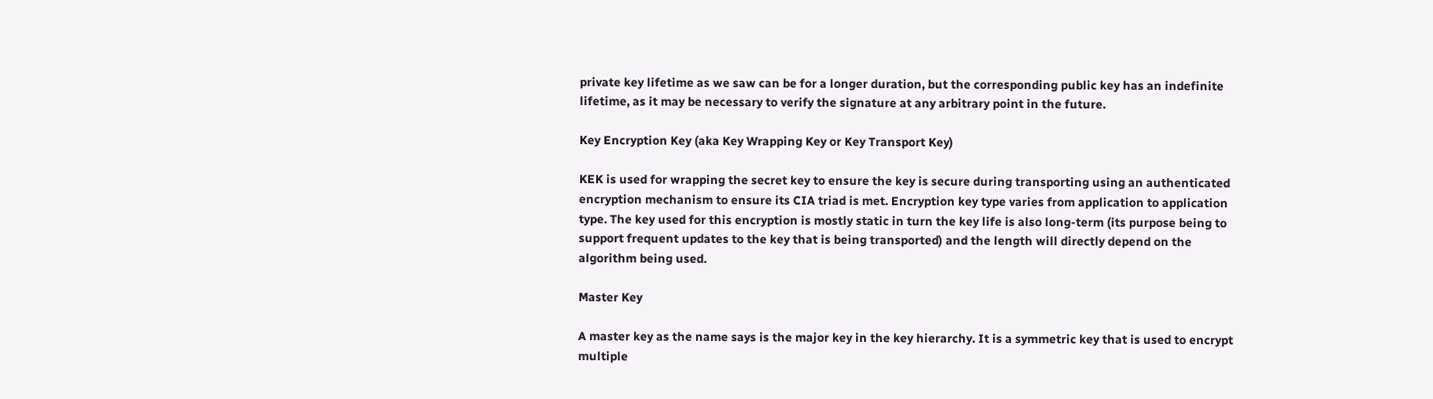private key lifetime as we saw can be for a longer duration, but the corresponding public key has an indefinite lifetime, as it may be necessary to verify the signature at any arbitrary point in the future.

Key Encryption Key (aka Key Wrapping Key or Key Transport Key)

KEK is used for wrapping the secret key to ensure the key is secure during transporting using an authenticated encryption mechanism to ensure its CIA triad is met. Encryption key type varies from application to application type. The key used for this encryption is mostly static in turn the key life is also long-term (its purpose being to support frequent updates to the key that is being transported) and the length will directly depend on the algorithm being used.

Master Key

A master key as the name says is the major key in the key hierarchy. It is a symmetric key that is used to encrypt multiple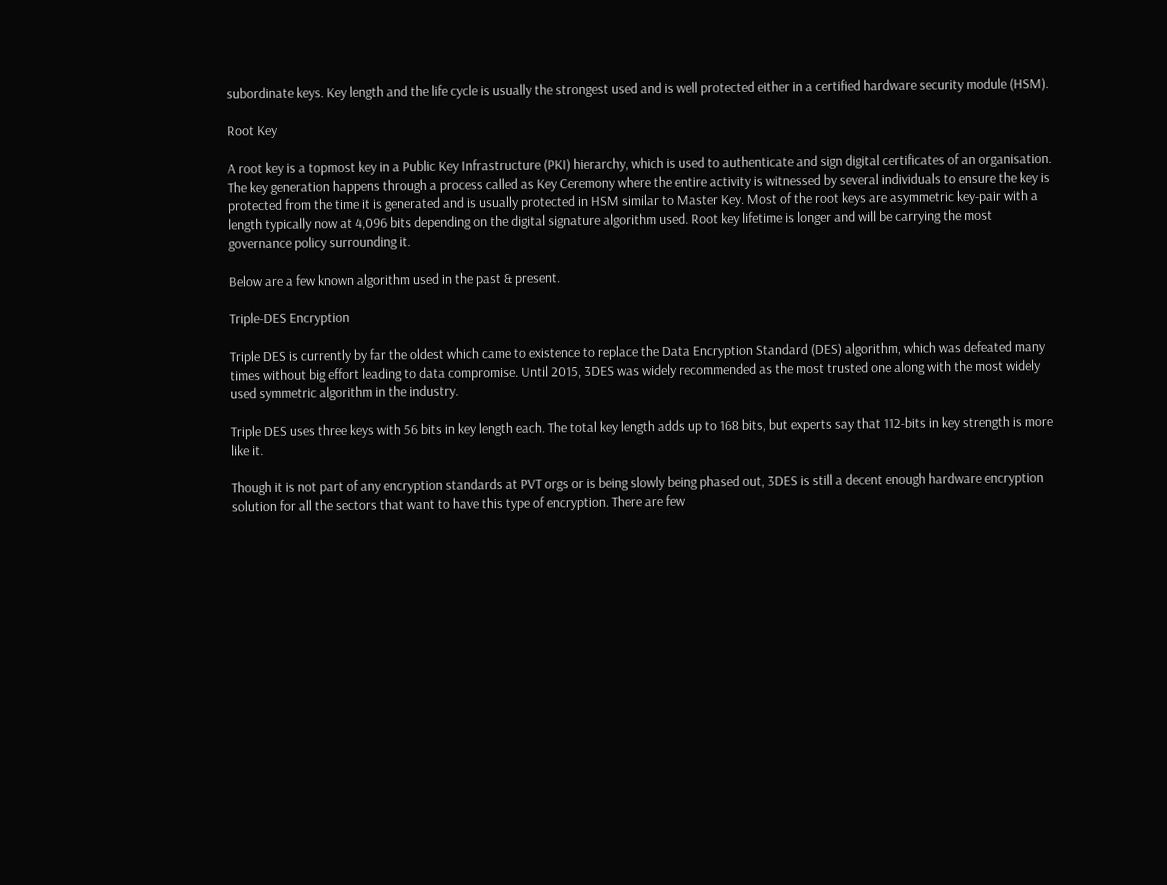subordinate keys. Key length and the life cycle is usually the strongest used and is well protected either in a certified hardware security module (HSM).

Root Key

A root key is a topmost key in a Public Key Infrastructure (PKI) hierarchy, which is used to authenticate and sign digital certificates of an organisation. The key generation happens through a process called as Key Ceremony where the entire activity is witnessed by several individuals to ensure the key is protected from the time it is generated and is usually protected in HSM similar to Master Key. Most of the root keys are asymmetric key-pair with a length typically now at 4,096 bits depending on the digital signature algorithm used. Root key lifetime is longer and will be carrying the most governance policy surrounding it.

Below are a few known algorithm used in the past & present.

Triple-DES Encryption

Triple DES is currently by far the oldest which came to existence to replace the Data Encryption Standard (DES) algorithm, which was defeated many times without big effort leading to data compromise. Until 2015, 3DES was widely recommended as the most trusted one along with the most widely used symmetric algorithm in the industry.

Triple DES uses three keys with 56 bits in key length each. The total key length adds up to 168 bits, but experts say that 112-bits in key strength is more like it.

Though it is not part of any encryption standards at PVT orgs or is being slowly being phased out, 3DES is still a decent enough hardware encryption solution for all the sectors that want to have this type of encryption. There are few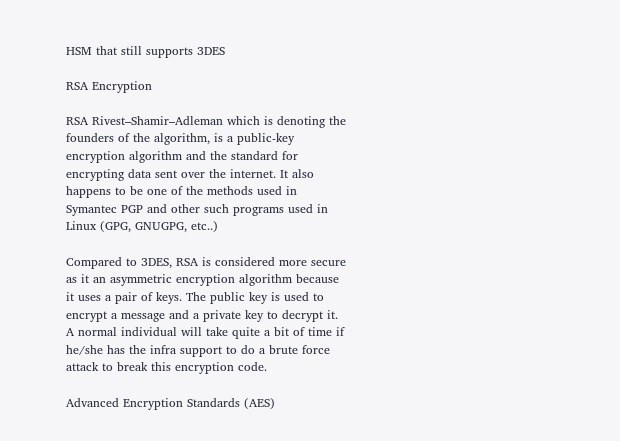HSM that still supports 3DES

RSA Encryption

RSA Rivest–Shamir–Adleman which is denoting the founders of the algorithm, is a public-key encryption algorithm and the standard for encrypting data sent over the internet. It also happens to be one of the methods used in Symantec PGP and other such programs used in Linux (GPG, GNUGPG, etc..)

Compared to 3DES, RSA is considered more secure as it an asymmetric encryption algorithm because it uses a pair of keys. The public key is used to encrypt a message and a private key to decrypt it. A normal individual will take quite a bit of time if he/she has the infra support to do a brute force attack to break this encryption code.

Advanced Encryption Standards (AES)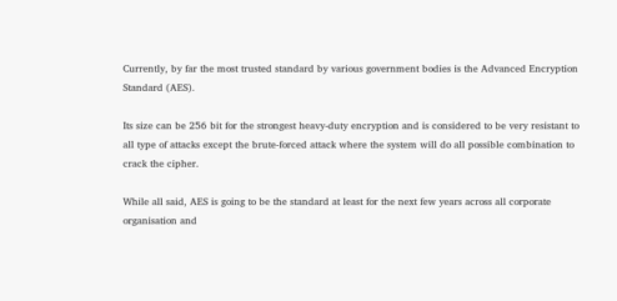Currently, by far the most trusted standard by various government bodies is the Advanced Encryption Standard (AES).

Its size can be 256 bit for the strongest heavy-duty encryption and is considered to be very resistant to all type of attacks except the brute-forced attack where the system will do all possible combination to crack the cipher.

While all said, AES is going to be the standard at least for the next few years across all corporate organisation and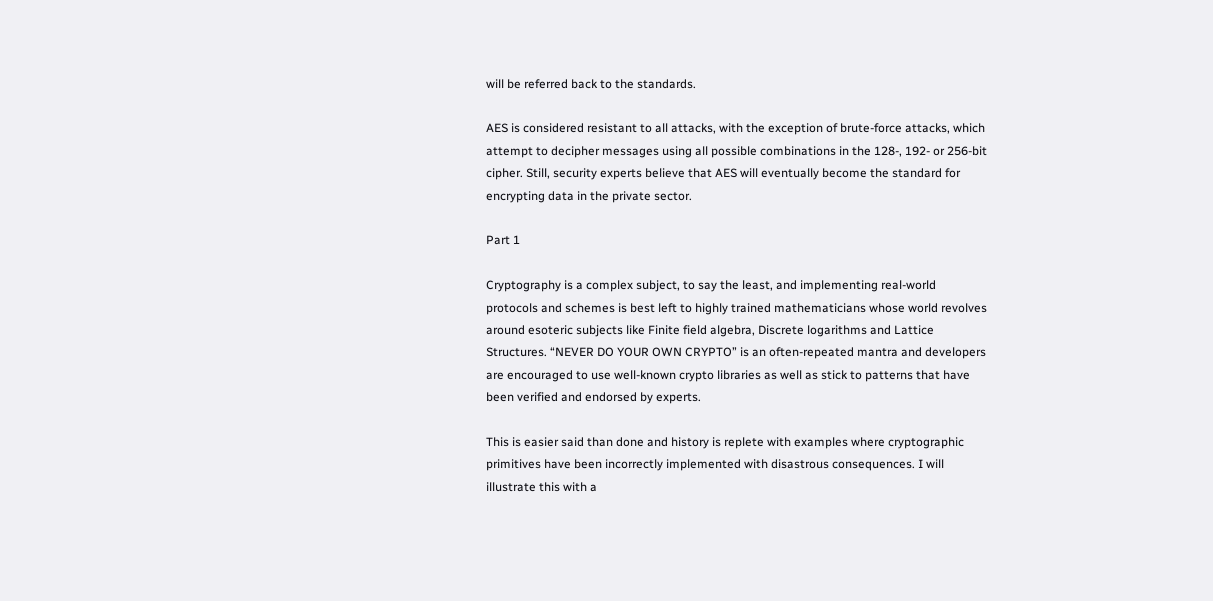will be referred back to the standards.

AES is considered resistant to all attacks, with the exception of brute-force attacks, which attempt to decipher messages using all possible combinations in the 128-, 192- or 256-bit cipher. Still, security experts believe that AES will eventually become the standard for encrypting data in the private sector.

Part 1

Cryptography is a complex subject, to say the least, and implementing real-world protocols and schemes is best left to highly trained mathematicians whose world revolves around esoteric subjects like Finite field algebra, Discrete logarithms and Lattice Structures. “NEVER DO YOUR OWN CRYPTO” is an often-repeated mantra and developers are encouraged to use well-known crypto libraries as well as stick to patterns that have been verified and endorsed by experts.

This is easier said than done and history is replete with examples where cryptographic primitives have been incorrectly implemented with disastrous consequences. I will illustrate this with a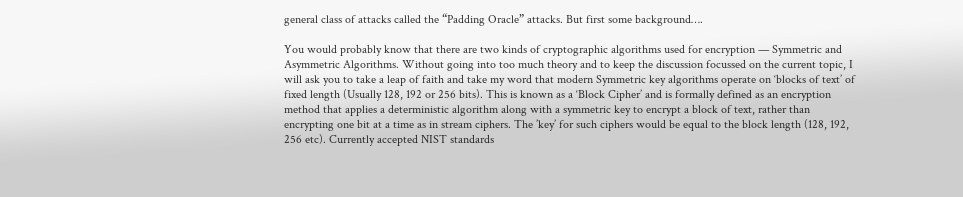general class of attacks called the “Padding Oracle” attacks. But first some background….

You would probably know that there are two kinds of cryptographic algorithms used for encryption — Symmetric and Asymmetric Algorithms. Without going into too much theory and to keep the discussion focussed on the current topic, I will ask you to take a leap of faith and take my word that modern Symmetric key algorithms operate on ‘blocks of text’ of fixed length (Usually 128, 192 or 256 bits). This is known as a ‘Block Cipher’ and is formally defined as an encryption method that applies a deterministic algorithm along with a symmetric key to encrypt a block of text, rather than encrypting one bit at a time as in stream ciphers. The ’key’ for such ciphers would be equal to the block length (128, 192, 256 etc). Currently accepted NIST standards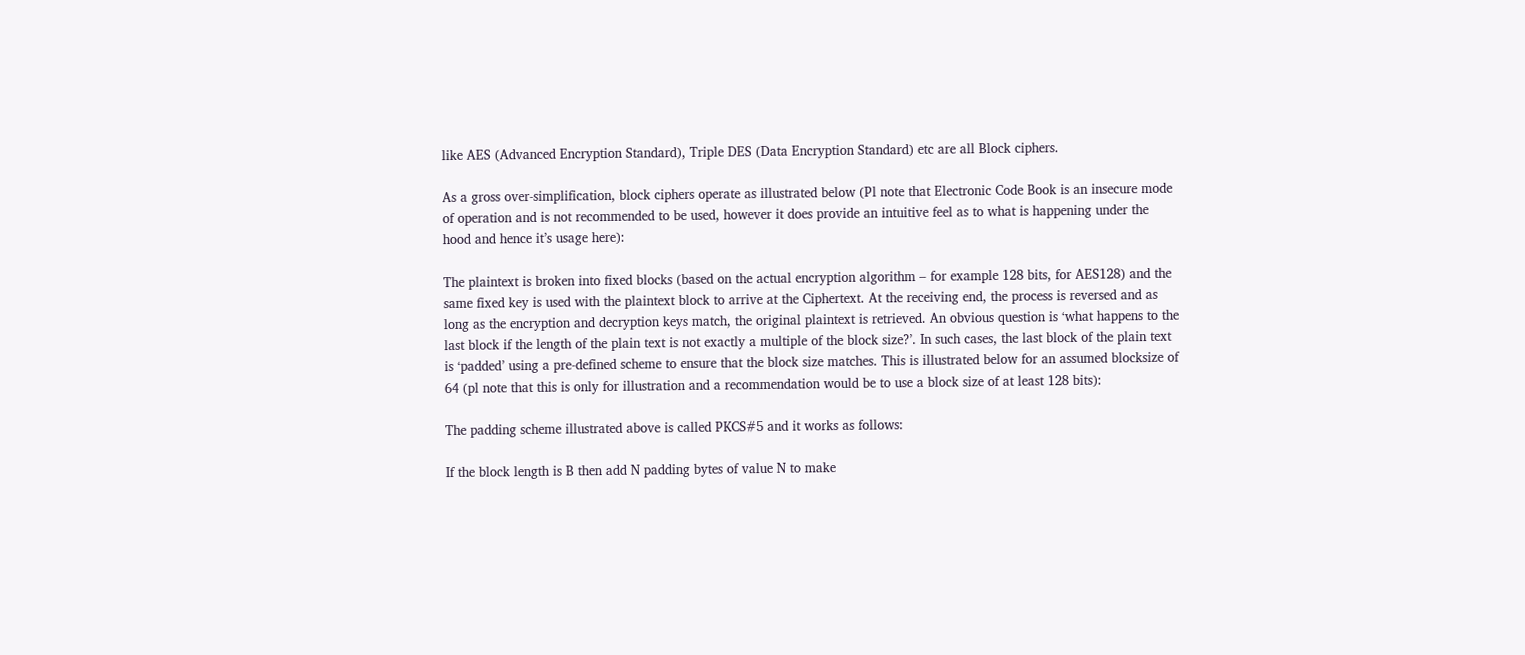like AES (Advanced Encryption Standard), Triple DES (Data Encryption Standard) etc are all Block ciphers.

As a gross over-simplification, block ciphers operate as illustrated below (Pl note that Electronic Code Book is an insecure mode of operation and is not recommended to be used, however it does provide an intuitive feel as to what is happening under the hood and hence it’s usage here):

The plaintext is broken into fixed blocks (based on the actual encryption algorithm – for example 128 bits, for AES128) and the same fixed key is used with the plaintext block to arrive at the Ciphertext. At the receiving end, the process is reversed and as long as the encryption and decryption keys match, the original plaintext is retrieved. An obvious question is ‘what happens to the last block if the length of the plain text is not exactly a multiple of the block size?’. In such cases, the last block of the plain text is ‘padded’ using a pre-defined scheme to ensure that the block size matches. This is illustrated below for an assumed blocksize of 64 (pl note that this is only for illustration and a recommendation would be to use a block size of at least 128 bits):

The padding scheme illustrated above is called PKCS#5 and it works as follows:

If the block length is B then add N padding bytes of value N to make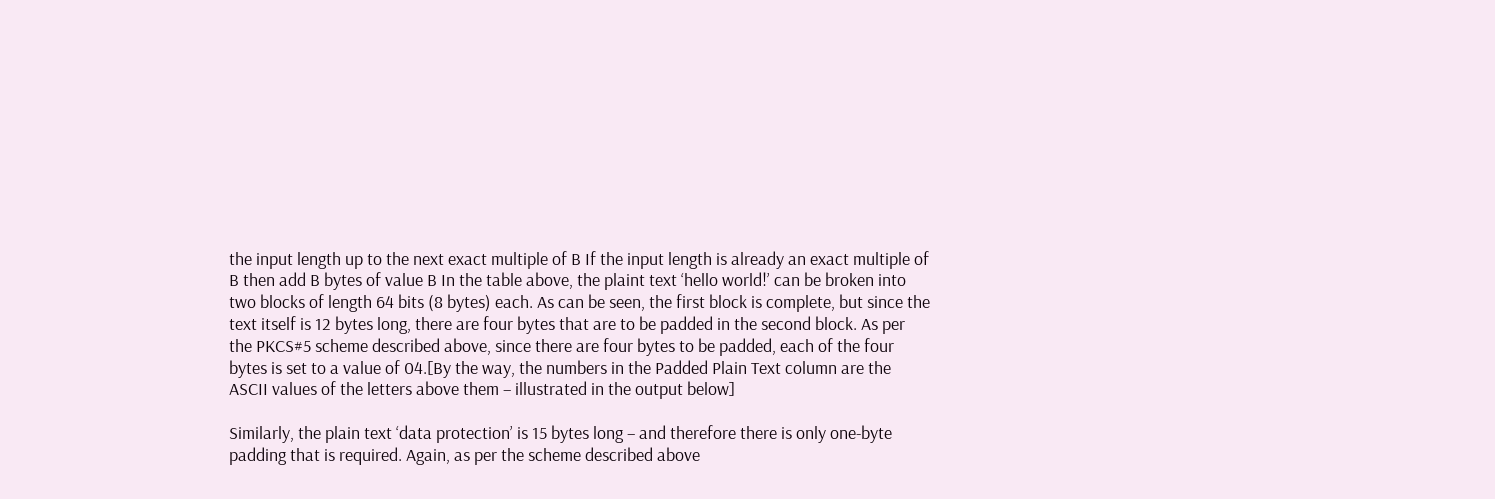the input length up to the next exact multiple of B If the input length is already an exact multiple of B then add B bytes of value B In the table above, the plaint text ‘hello world!’ can be broken into two blocks of length 64 bits (8 bytes) each. As can be seen, the first block is complete, but since the text itself is 12 bytes long, there are four bytes that are to be padded in the second block. As per the PKCS#5 scheme described above, since there are four bytes to be padded, each of the four bytes is set to a value of 04.[By the way, the numbers in the Padded Plain Text column are the ASCII values of the letters above them – illustrated in the output below]

Similarly, the plain text ‘data protection’ is 15 bytes long – and therefore there is only one-byte padding that is required. Again, as per the scheme described above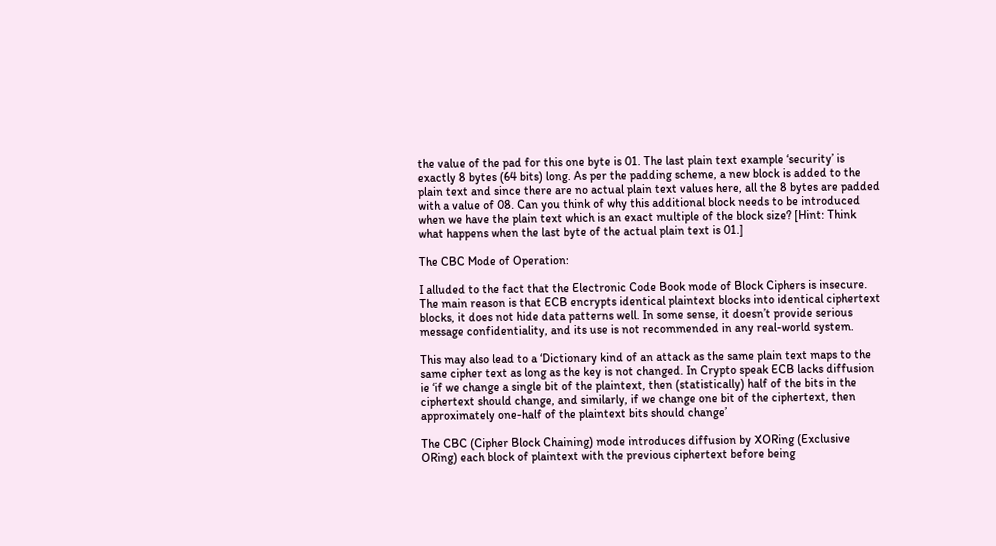the value of the pad for this one byte is 01. The last plain text example ‘security’ is exactly 8 bytes (64 bits) long. As per the padding scheme, a new block is added to the plain text and since there are no actual plain text values here, all the 8 bytes are padded with a value of 08. Can you think of why this additional block needs to be introduced when we have the plain text which is an exact multiple of the block size? [Hint: Think what happens when the last byte of the actual plain text is 01.]

The CBC Mode of Operation:

I alluded to the fact that the Electronic Code Book mode of Block Ciphers is insecure. The main reason is that ECB encrypts identical plaintext blocks into identical ciphertext blocks, it does not hide data patterns well. In some sense, it doesn’t provide serious message confidentiality, and its use is not recommended in any real-world system.

This may also lead to a ‘Dictionary kind of an attack as the same plain text maps to the same cipher text as long as the key is not changed. In Crypto speak ECB lacks diffusion ie ‘if we change a single bit of the plaintext, then (statistically) half of the bits in the ciphertext should change, and similarly, if we change one bit of the ciphertext, then approximately one-half of the plaintext bits should change’

The CBC (Cipher Block Chaining) mode introduces diffusion by XORing (Exclusive ORing) each block of plaintext with the previous ciphertext before being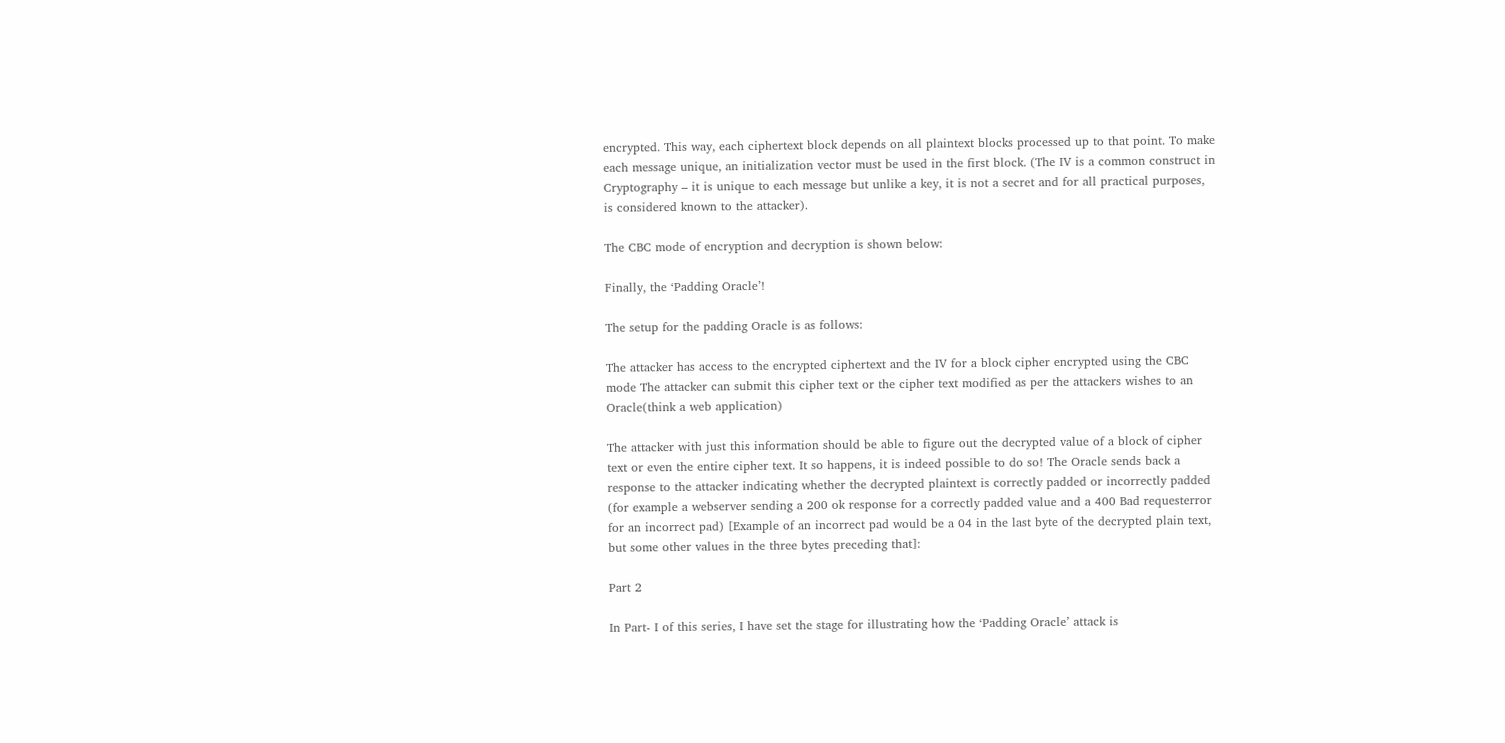encrypted. This way, each ciphertext block depends on all plaintext blocks processed up to that point. To make each message unique, an initialization vector must be used in the first block. (The IV is a common construct in Cryptography – it is unique to each message but unlike a key, it is not a secret and for all practical purposes, is considered known to the attacker).

The CBC mode of encryption and decryption is shown below:

Finally, the ‘Padding Oracle’!

The setup for the padding Oracle is as follows:

The attacker has access to the encrypted ciphertext and the IV for a block cipher encrypted using the CBC mode The attacker can submit this cipher text or the cipher text modified as per the attackers wishes to an Oracle(think a web application)

The attacker with just this information should be able to figure out the decrypted value of a block of cipher text or even the entire cipher text. It so happens, it is indeed possible to do so! The Oracle sends back a response to the attacker indicating whether the decrypted plaintext is correctly padded or incorrectly padded (for example a webserver sending a 200 ok response for a correctly padded value and a 400 Bad requesterror for an incorrect pad) [Example of an incorrect pad would be a 04 in the last byte of the decrypted plain text, but some other values in the three bytes preceding that]:

Part 2

In Part- I of this series, I have set the stage for illustrating how the ‘Padding Oracle’ attack is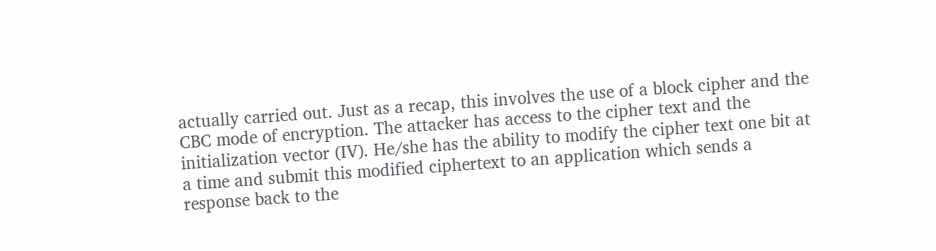actually carried out. Just as a recap, this involves the use of a block cipher and the CBC mode of encryption. The attacker has access to the cipher text and the initialization vector (IV). He/she has the ability to modify the cipher text one bit at a time and submit this modified ciphertext to an application which sends a response back to the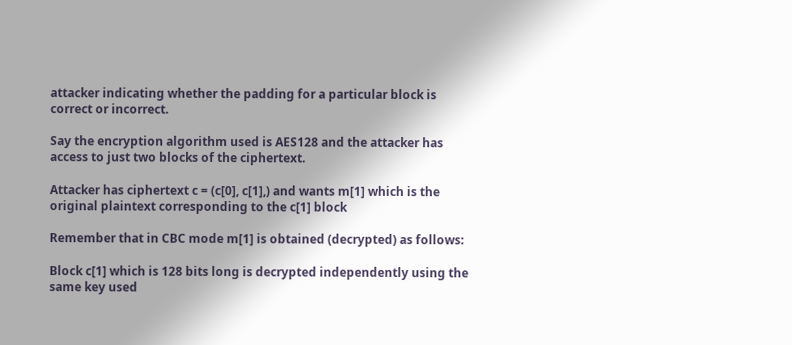attacker indicating whether the padding for a particular block is correct or incorrect.

Say the encryption algorithm used is AES128 and the attacker has access to just two blocks of the ciphertext.

Attacker has ciphertext c = (c[0], c[1],) and wants m[1] which is the original plaintext corresponding to the c[1] block

Remember that in CBC mode m[1] is obtained (decrypted) as follows:

Block c[1] which is 128 bits long is decrypted independently using the same key used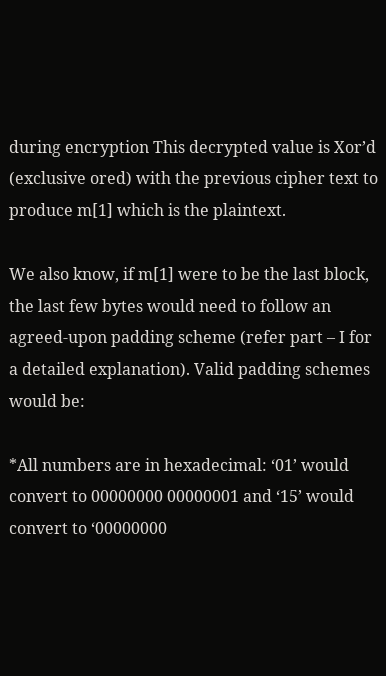during encryption This decrypted value is Xor’d (exclusive ored) with the previous cipher text to produce m[1] which is the plaintext.

We also know, if m[1] were to be the last block, the last few bytes would need to follow an agreed-upon padding scheme (refer part – I for a detailed explanation). Valid padding schemes would be:

*All numbers are in hexadecimal: ‘01’ would convert to 00000000 00000001 and ‘15’ would convert to ‘00000000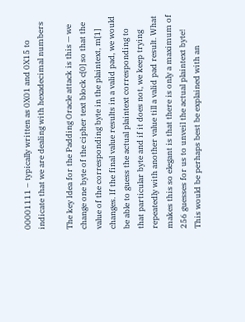00001111 – typically written as 0X01 and 0X15 to indicate that we are dealing with hexadecimal numbers

The key Idea for the Padding Oracle attack is this — we change one byte of the cipher text block c[0] so that the value of the corresponding byte in the plaintext, m[1] changes. If the final value results in a valid pad, we would be able to guess the actual plaintext corresponding to that particular byte and if it does not, we keep trying repeatedly with another value till a valid pad result. What makes this so elegant is that there is only a maximum of 256 guesses for us to unveil the actual plaintext byte! This would be perhaps best be explained with an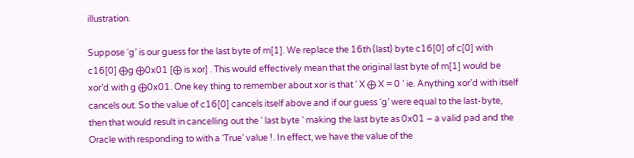illustration.

Suppose ‘g’ is our guess for the last byte of m[1]. We replace the 16th (last) byte c16[0] of c[0] with c16[0] ⨁g ⨁0x01 [⨁ is xor] . This would effectively mean that the original last byte of m[1] would be xor’d with g ⨁0x01. One key thing to remember about xor is that ‘ X ⨁ X = 0 ’ ie. Anything xor’d with itself cancels out. So the value of c16[0] cancels itself above and if our guess ‘g’ were equal to the last-byte, then that would result in cancelling out the ‘ last byte ’ making the last byte as 0x01 – a valid pad and the Oracle with responding to with a ‘True’ value !. In effect, we have the value of the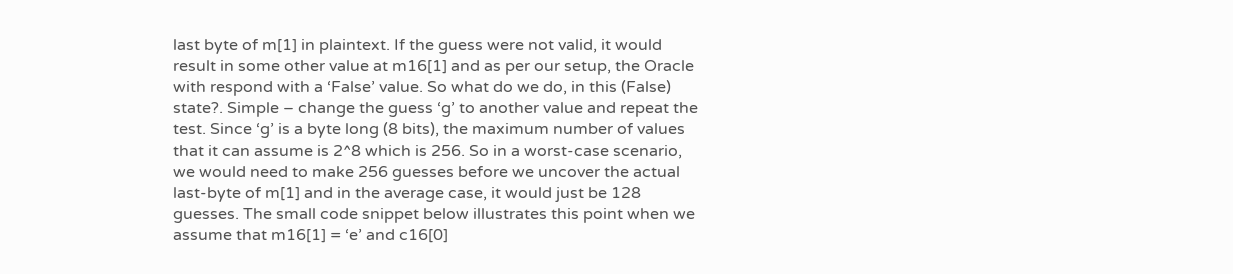last byte of m[1] in plaintext. If the guess were not valid, it would result in some other value at m16[1] and as per our setup, the Oracle with respond with a ‘False’ value. So what do we do, in this (False) state?. Simple – change the guess ‘g’ to another value and repeat the test. Since ‘g’ is a byte long (8 bits), the maximum number of values that it can assume is 2^8 which is 256. So in a worst-case scenario, we would need to make 256 guesses before we uncover the actual last-byte of m[1] and in the average case, it would just be 128 guesses. The small code snippet below illustrates this point when we assume that m16[1] = ‘e’ and c16[0]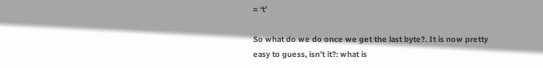= ‘t’

So what do we do once we get the last byte?. It is now pretty easy to guess, isn’t it?: what is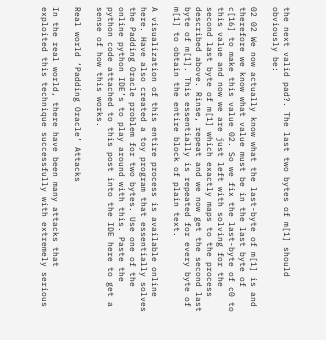the next valid pad?. The last two bytes of m[1] should obviously be:

02 02 We now actually know what the last-byte of m[1] is and therefore we know what value must be in the last byte of c[16] to make this value 02. So we fix the last-byte of c0 to this value and now we are just left with solving for the second last byte of m[1] which exactly maps to the process described above. Rinse, repeat and we now get the second last byte of m[1]. This essentially is repeated for every byte of m[1] to obtain the entire block of plain text.

A visualization of this entire process is available online here. Have also created a toy program that essentially solves the Padding Oracle problem for two bytes. Use one of the online python IDE’s to play around with this. Paste the python code attached to this post into the IDE here to get a sense of how this works.

Real world ‘Padding Oracle’ Attacks

In the real world, there have been many attacks that exploited this technique successfully with extremely serious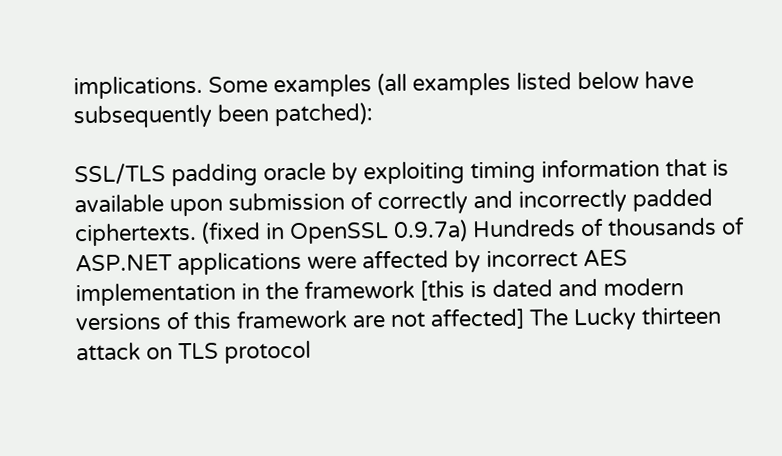implications. Some examples (all examples listed below have subsequently been patched):

SSL/TLS padding oracle by exploiting timing information that is available upon submission of correctly and incorrectly padded ciphertexts. (fixed in OpenSSL 0.9.7a) Hundreds of thousands of ASP.NET applications were affected by incorrect AES implementation in the framework [this is dated and modern versions of this framework are not affected] The Lucky thirteen attack on TLS protocol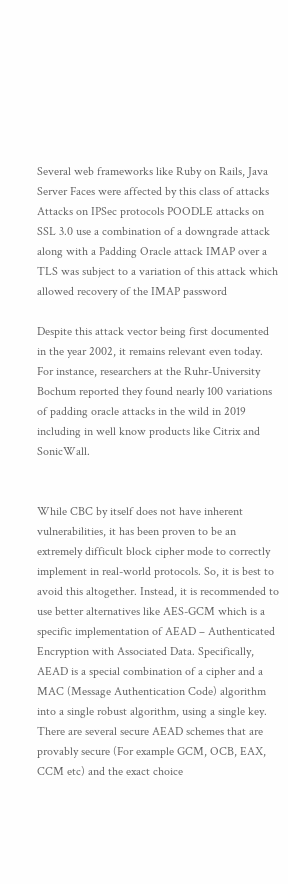Several web frameworks like Ruby on Rails, Java Server Faces were affected by this class of attacks Attacks on IPSec protocols POODLE attacks on SSL 3.0 use a combination of a downgrade attack along with a Padding Oracle attack IMAP over a TLS was subject to a variation of this attack which allowed recovery of the IMAP password

Despite this attack vector being first documented in the year 2002, it remains relevant even today. For instance, researchers at the Ruhr-University Bochum reported they found nearly 100 variations of padding oracle attacks in the wild in 2019 including in well know products like Citrix and SonicWall.


While CBC by itself does not have inherent vulnerabilities, it has been proven to be an extremely difficult block cipher mode to correctly implement in real-world protocols. So, it is best to avoid this altogether. Instead, it is recommended to use better alternatives like AES-GCM which is a specific implementation of AEAD – Authenticated Encryption with Associated Data. Specifically, AEAD is a special combination of a cipher and a MAC (Message Authentication Code) algorithm into a single robust algorithm, using a single key. There are several secure AEAD schemes that are provably secure (For example GCM, OCB, EAX, CCM etc) and the exact choice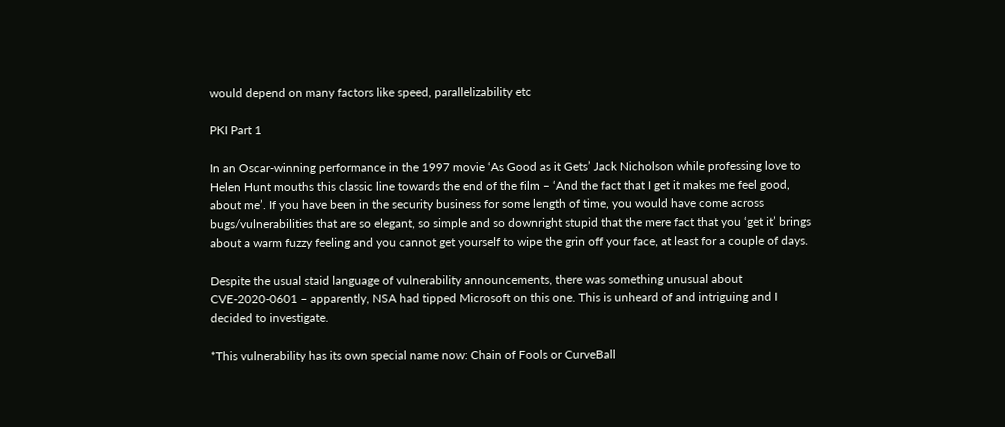would depend on many factors like speed, parallelizability etc

PKI Part 1

In an Oscar-winning performance in the 1997 movie ‘As Good as it Gets’ Jack Nicholson while professing love to Helen Hunt mouths this classic line towards the end of the film – ‘And the fact that I get it makes me feel good, about me’. If you have been in the security business for some length of time, you would have come across bugs/vulnerabilities that are so elegant, so simple and so downright stupid that the mere fact that you ‘get it’ brings about a warm fuzzy feeling and you cannot get yourself to wipe the grin off your face, at least for a couple of days.

Despite the usual staid language of vulnerability announcements, there was something unusual about CVE-2020-0601 – apparently, NSA had tipped Microsoft on this one. This is unheard of and intriguing and I decided to investigate.

*This vulnerability has its own special name now: Chain of Fools or CurveBall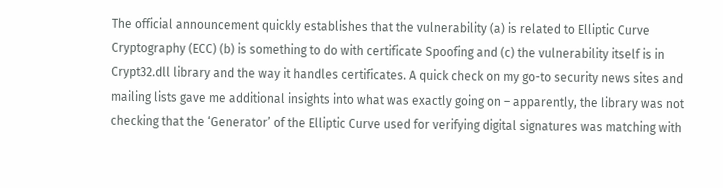The official announcement quickly establishes that the vulnerability (a) is related to Elliptic Curve Cryptography (ECC) (b) is something to do with certificate Spoofing and (c) the vulnerability itself is in Crypt32.dll library and the way it handles certificates. A quick check on my go-to security news sites and mailing lists gave me additional insights into what was exactly going on – apparently, the library was not checking that the ‘Generator’ of the Elliptic Curve used for verifying digital signatures was matching with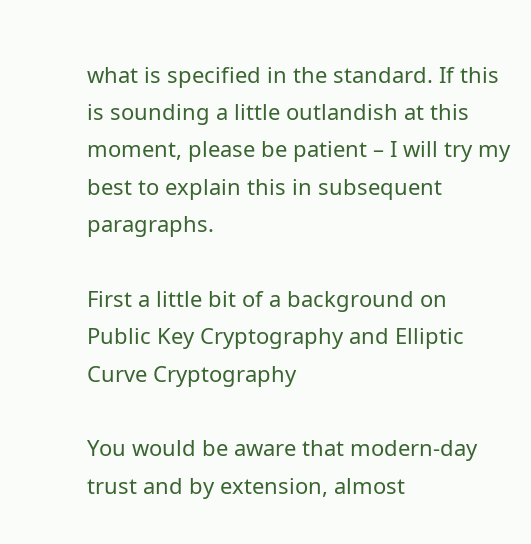what is specified in the standard. If this is sounding a little outlandish at this moment, please be patient – I will try my best to explain this in subsequent paragraphs.

First a little bit of a background on Public Key Cryptography and Elliptic Curve Cryptography

You would be aware that modern-day trust and by extension, almost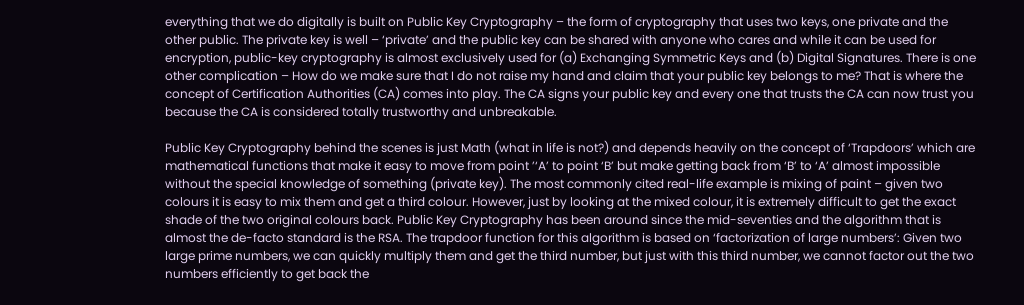everything that we do digitally is built on Public Key Cryptography – the form of cryptography that uses two keys, one private and the other public. The private key is well – ‘private’ and the public key can be shared with anyone who cares and while it can be used for encryption, public-key cryptography is almost exclusively used for (a) Exchanging Symmetric Keys and (b) Digital Signatures. There is one other complication – How do we make sure that I do not raise my hand and claim that your public key belongs to me? That is where the concept of Certification Authorities (CA) comes into play. The CA signs your public key and every one that trusts the CA can now trust you because the CA is considered totally trustworthy and unbreakable.

Public Key Cryptography behind the scenes is just Math (what in life is not?) and depends heavily on the concept of ‘Trapdoors’ which are mathematical functions that make it easy to move from point ’‘A’ to point ‘B’ but make getting back from ‘B’ to ‘A’ almost impossible without the special knowledge of something (private key). The most commonly cited real-life example is mixing of paint – given two colours it is easy to mix them and get a third colour. However, just by looking at the mixed colour, it is extremely difficult to get the exact shade of the two original colours back. Public Key Cryptography has been around since the mid-seventies and the algorithm that is almost the de-facto standard is the RSA. The trapdoor function for this algorithm is based on ‘factorization of large numbers’: Given two large prime numbers, we can quickly multiply them and get the third number, but just with this third number, we cannot factor out the two numbers efficiently to get back the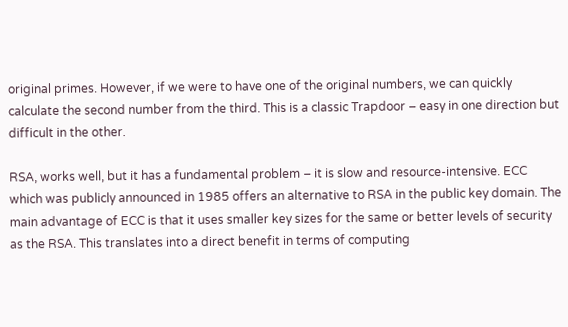original primes. However, if we were to have one of the original numbers, we can quickly calculate the second number from the third. This is a classic Trapdoor – easy in one direction but difficult in the other.

RSA, works well, but it has a fundamental problem – it is slow and resource-intensive. ECC which was publicly announced in 1985 offers an alternative to RSA in the public key domain. The main advantage of ECC is that it uses smaller key sizes for the same or better levels of security as the RSA. This translates into a direct benefit in terms of computing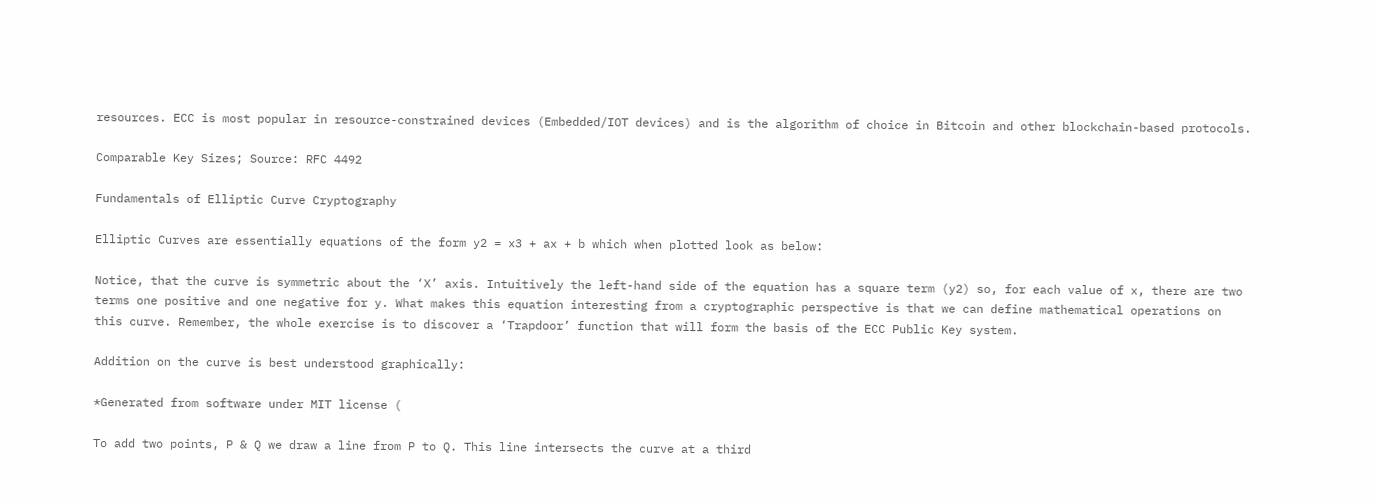resources. ECC is most popular in resource-constrained devices (Embedded/IOT devices) and is the algorithm of choice in Bitcoin and other blockchain-based protocols.

Comparable Key Sizes; Source: RFC 4492

Fundamentals of Elliptic Curve Cryptography

Elliptic Curves are essentially equations of the form y2 = x3 + ax + b which when plotted look as below:

Notice, that the curve is symmetric about the ‘X’ axis. Intuitively the left-hand side of the equation has a square term (y2) so, for each value of x, there are two terms one positive and one negative for y. What makes this equation interesting from a cryptographic perspective is that we can define mathematical operations on this curve. Remember, the whole exercise is to discover a ‘Trapdoor’ function that will form the basis of the ECC Public Key system.

Addition on the curve is best understood graphically:

*Generated from software under MIT license (

To add two points, P & Q we draw a line from P to Q. This line intersects the curve at a third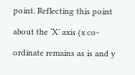point. Reflecting this point about the ‘X’ axis (x co-ordinate remains as is and y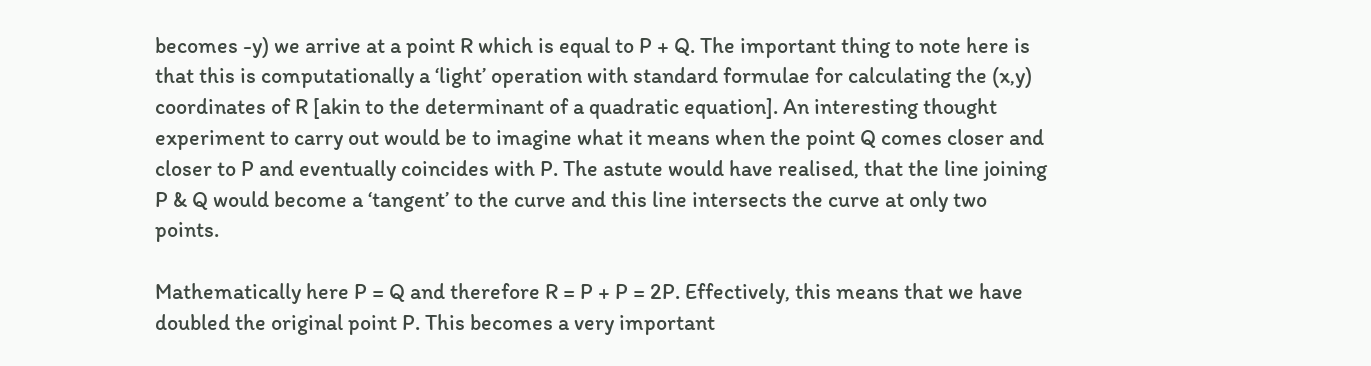becomes -y) we arrive at a point R which is equal to P + Q. The important thing to note here is that this is computationally a ‘light’ operation with standard formulae for calculating the (x,y) coordinates of R [akin to the determinant of a quadratic equation]. An interesting thought experiment to carry out would be to imagine what it means when the point Q comes closer and closer to P and eventually coincides with P. The astute would have realised, that the line joining P & Q would become a ‘tangent’ to the curve and this line intersects the curve at only two points.

Mathematically here P = Q and therefore R = P + P = 2P. Effectively, this means that we have doubled the original point P. This becomes a very important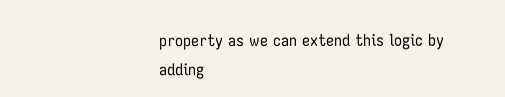property as we can extend this logic by adding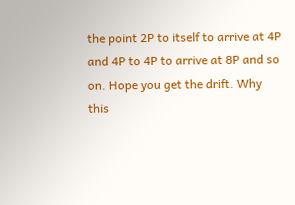the point 2P to itself to arrive at 4P and 4P to 4P to arrive at 8P and so on. Hope you get the drift. Why this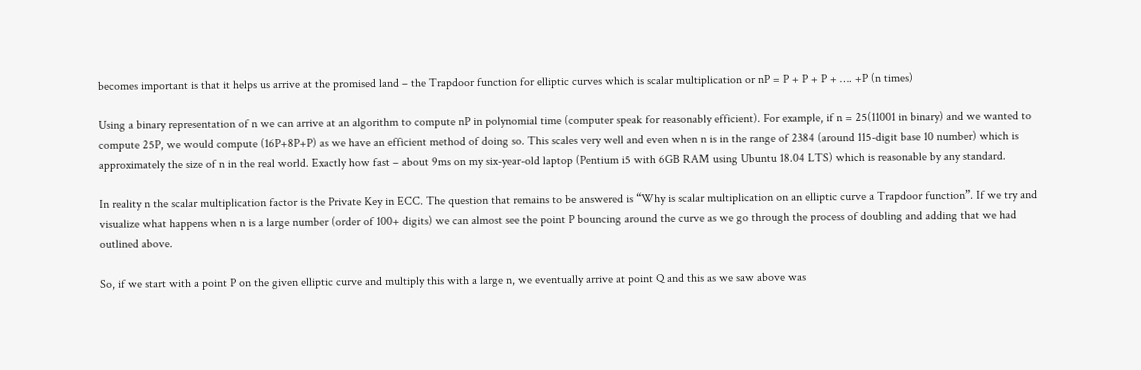becomes important is that it helps us arrive at the promised land – the Trapdoor function for elliptic curves which is scalar multiplication or nP = P + P + P + …. +P (n times)

Using a binary representation of n we can arrive at an algorithm to compute nP in polynomial time (computer speak for reasonably efficient). For example, if n = 25(11001 in binary) and we wanted to compute 25P, we would compute (16P+8P+P) as we have an efficient method of doing so. This scales very well and even when n is in the range of 2384 (around 115-digit base 10 number) which is approximately the size of n in the real world. Exactly how fast – about 9ms on my six-year-old laptop (Pentium i5 with 6GB RAM using Ubuntu 18.04 LTS) which is reasonable by any standard.

In reality n the scalar multiplication factor is the Private Key in ECC. The question that remains to be answered is “Why is scalar multiplication on an elliptic curve a Trapdoor function”. If we try and visualize what happens when n is a large number (order of 100+ digits) we can almost see the point P bouncing around the curve as we go through the process of doubling and adding that we had outlined above.

So, if we start with a point P on the given elliptic curve and multiply this with a large n, we eventually arrive at point Q and this as we saw above was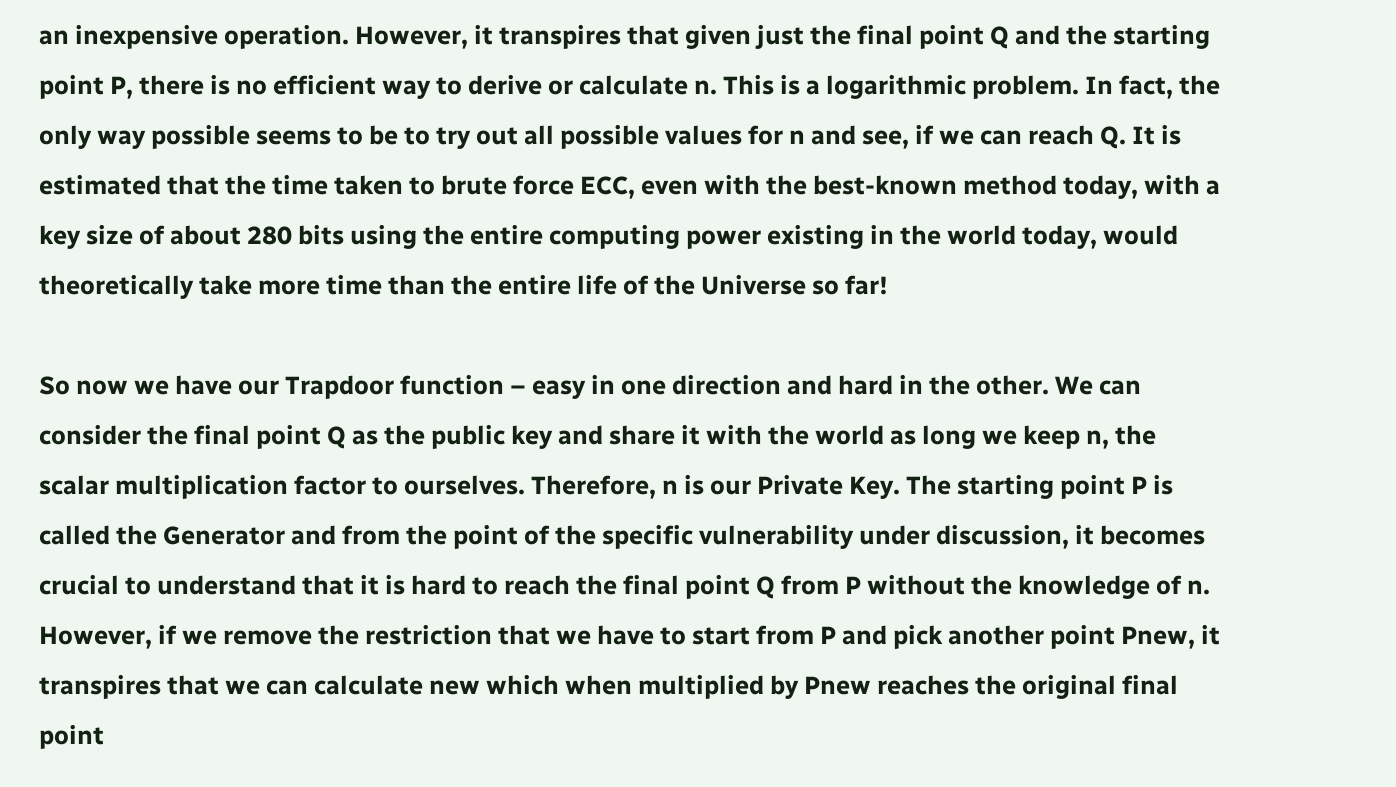an inexpensive operation. However, it transpires that given just the final point Q and the starting point P, there is no efficient way to derive or calculate n. This is a logarithmic problem. In fact, the only way possible seems to be to try out all possible values for n and see, if we can reach Q. It is estimated that the time taken to brute force ECC, even with the best-known method today, with a key size of about 280 bits using the entire computing power existing in the world today, would theoretically take more time than the entire life of the Universe so far!

So now we have our Trapdoor function – easy in one direction and hard in the other. We can consider the final point Q as the public key and share it with the world as long we keep n, the scalar multiplication factor to ourselves. Therefore, n is our Private Key. The starting point P is called the Generator and from the point of the specific vulnerability under discussion, it becomes crucial to understand that it is hard to reach the final point Q from P without the knowledge of n. However, if we remove the restriction that we have to start from P and pick another point Pnew, it transpires that we can calculate new which when multiplied by Pnew reaches the original final point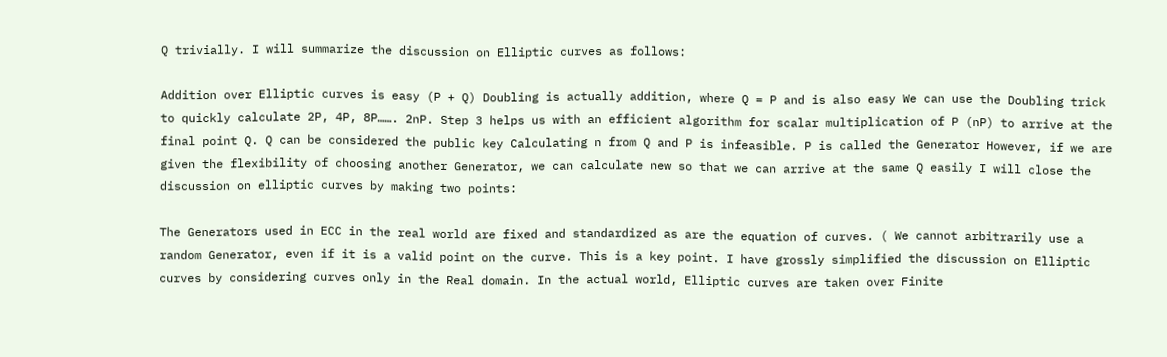Q trivially. I will summarize the discussion on Elliptic curves as follows:

Addition over Elliptic curves is easy (P + Q) Doubling is actually addition, where Q = P and is also easy We can use the Doubling trick to quickly calculate 2P, 4P, 8P……. 2nP. Step 3 helps us with an efficient algorithm for scalar multiplication of P (nP) to arrive at the final point Q. Q can be considered the public key Calculating n from Q and P is infeasible. P is called the Generator However, if we are given the flexibility of choosing another Generator, we can calculate new so that we can arrive at the same Q easily I will close the discussion on elliptic curves by making two points:

The Generators used in ECC in the real world are fixed and standardized as are the equation of curves. ( We cannot arbitrarily use a random Generator, even if it is a valid point on the curve. This is a key point. I have grossly simplified the discussion on Elliptic curves by considering curves only in the Real domain. In the actual world, Elliptic curves are taken over Finite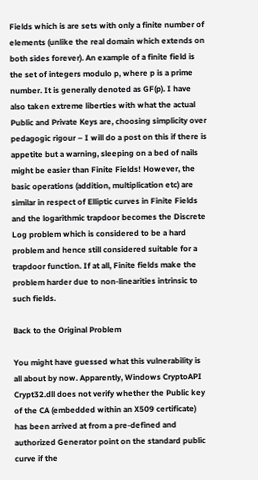Fields which is are sets with only a finite number of elements (unlike the real domain which extends on both sides forever). An example of a finite field is the set of integers modulo p, where p is a prime number. It is generally denoted as GF(p). I have also taken extreme liberties with what the actual Public and Private Keys are, choosing simplicity over pedagogic rigour – I will do a post on this if there is appetite but a warning, sleeping on a bed of nails might be easier than Finite Fields! However, the basic operations (addition, multiplication etc) are similar in respect of Elliptic curves in Finite Fields and the logarithmic trapdoor becomes the Discrete Log problem which is considered to be a hard problem and hence still considered suitable for a trapdoor function. If at all, Finite fields make the problem harder due to non-linearities intrinsic to such fields.

Back to the Original Problem

You might have guessed what this vulnerability is all about by now. Apparently, Windows CryptoAPI Crypt32.dll does not verify whether the Public key of the CA (embedded within an X509 certificate) has been arrived at from a pre-defined and authorized Generator point on the standard public curve if the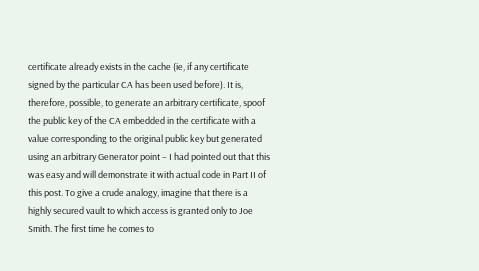certificate already exists in the cache (ie, if any certificate signed by the particular CA has been used before). It is, therefore, possible, to generate an arbitrary certificate, spoof the public key of the CA embedded in the certificate with a value corresponding to the original public key but generated using an arbitrary Generator point – I had pointed out that this was easy and will demonstrate it with actual code in Part II of this post. To give a crude analogy, imagine that there is a highly secured vault to which access is granted only to Joe Smith. The first time he comes to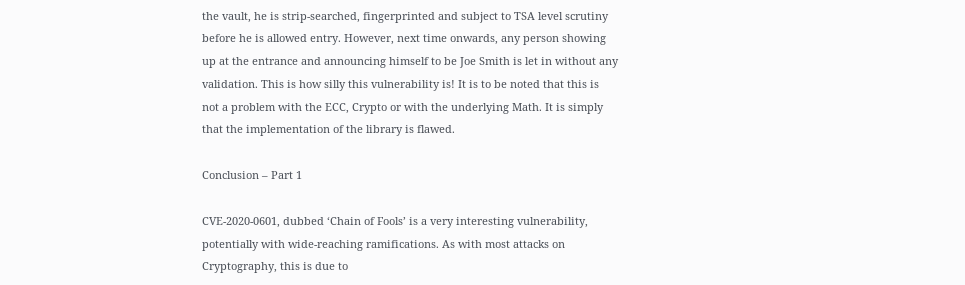the vault, he is strip-searched, fingerprinted and subject to TSA level scrutiny before he is allowed entry. However, next time onwards, any person showing up at the entrance and announcing himself to be Joe Smith is let in without any validation. This is how silly this vulnerability is! It is to be noted that this is not a problem with the ECC, Crypto or with the underlying Math. It is simply that the implementation of the library is flawed.

Conclusion – Part 1

CVE-2020-0601, dubbed ‘Chain of Fools’ is a very interesting vulnerability, potentially with wide-reaching ramifications. As with most attacks on Cryptography, this is due to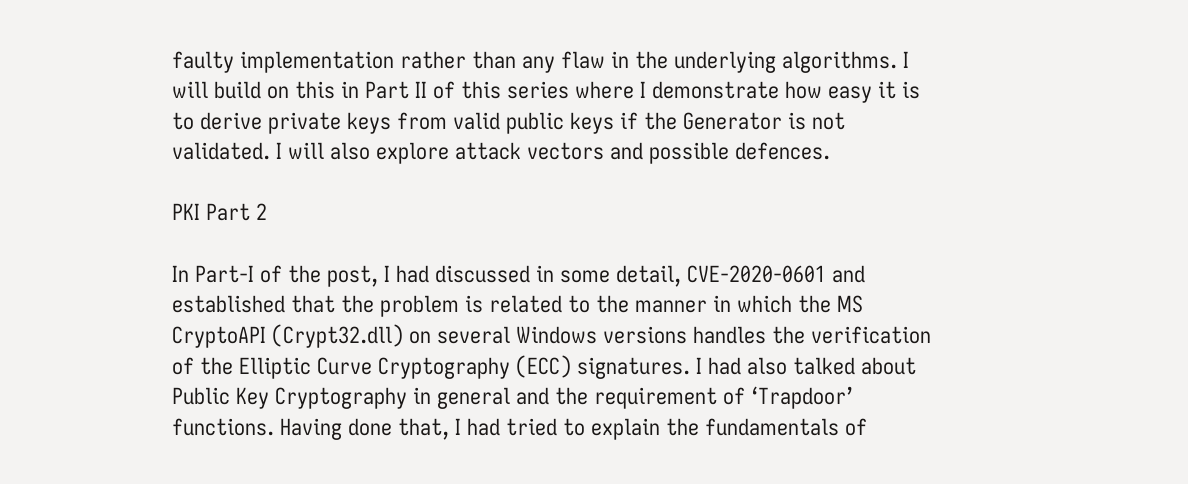faulty implementation rather than any flaw in the underlying algorithms. I will build on this in Part II of this series where I demonstrate how easy it is to derive private keys from valid public keys if the Generator is not validated. I will also explore attack vectors and possible defences.

PKI Part 2

In Part-I of the post, I had discussed in some detail, CVE-2020-0601 and established that the problem is related to the manner in which the MS CryptoAPI (Crypt32.dll) on several Windows versions handles the verification of the Elliptic Curve Cryptography (ECC) signatures. I had also talked about Public Key Cryptography in general and the requirement of ‘Trapdoor’ functions. Having done that, I had tried to explain the fundamentals of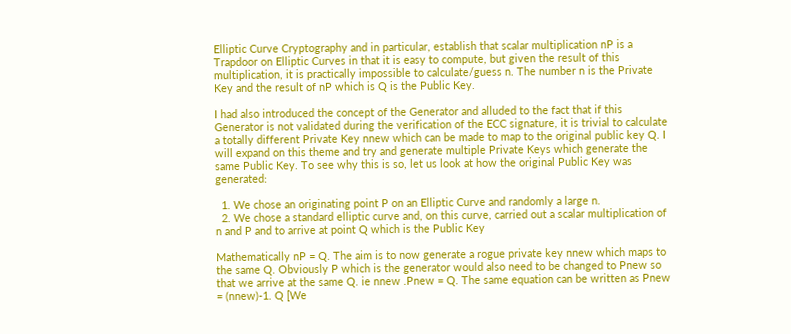Elliptic Curve Cryptography and in particular, establish that scalar multiplication nP is a Trapdoor on Elliptic Curves in that it is easy to compute, but given the result of this multiplication, it is practically impossible to calculate/guess n. The number n is the Private Key and the result of nP which is Q is the Public Key.

I had also introduced the concept of the Generator and alluded to the fact that if this Generator is not validated during the verification of the ECC signature, it is trivial to calculate a totally different Private Key nnew which can be made to map to the original public key Q. I will expand on this theme and try and generate multiple Private Keys which generate the same Public Key. To see why this is so, let us look at how the original Public Key was generated:

  1. We chose an originating point P on an Elliptic Curve and randomly a large n.
  2. We chose a standard elliptic curve and, on this curve, carried out a scalar multiplication of n and P and to arrive at point Q which is the Public Key

Mathematically nP = Q. The aim is to now generate a rogue private key nnew which maps to the same Q. Obviously P which is the generator would also need to be changed to Pnew so that we arrive at the same Q. ie nnew .Pnew = Q. The same equation can be written as Pnew = (nnew)-1. Q [We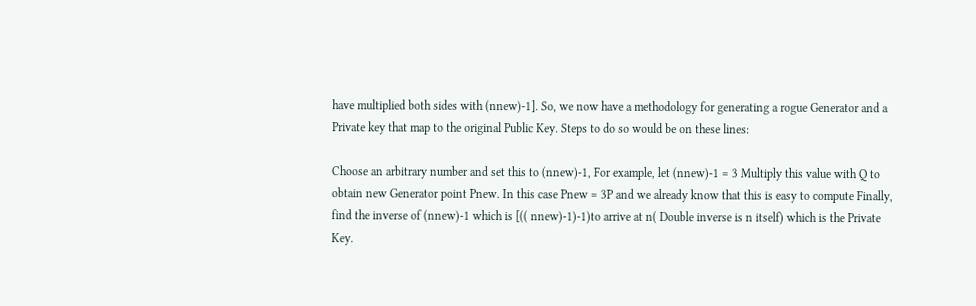have multiplied both sides with (nnew)-1]. So, we now have a methodology for generating a rogue Generator and a Private key that map to the original Public Key. Steps to do so would be on these lines:

Choose an arbitrary number and set this to (nnew)-1, For example, let (nnew)-1 = 3 Multiply this value with Q to obtain new Generator point Pnew. In this case Pnew = 3P and we already know that this is easy to compute Finally, find the inverse of (nnew)-1 which is [(( nnew)-1)-1)to arrive at n( Double inverse is n itself) which is the Private Key.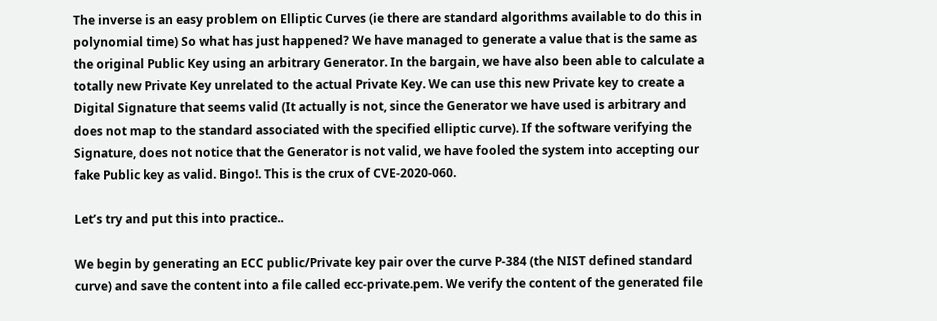The inverse is an easy problem on Elliptic Curves (ie there are standard algorithms available to do this in polynomial time) So what has just happened? We have managed to generate a value that is the same as the original Public Key using an arbitrary Generator. In the bargain, we have also been able to calculate a totally new Private Key unrelated to the actual Private Key. We can use this new Private key to create a Digital Signature that seems valid (It actually is not, since the Generator we have used is arbitrary and does not map to the standard associated with the specified elliptic curve). If the software verifying the Signature, does not notice that the Generator is not valid, we have fooled the system into accepting our fake Public key as valid. Bingo!. This is the crux of CVE-2020-060.

Let’s try and put this into practice..

We begin by generating an ECC public/Private key pair over the curve P-384 (the NIST defined standard curve) and save the content into a file called ecc-private.pem. We verify the content of the generated file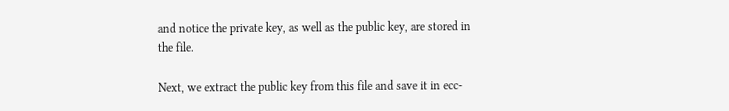and notice the private key, as well as the public key, are stored in the file.

Next, we extract the public key from this file and save it in ecc-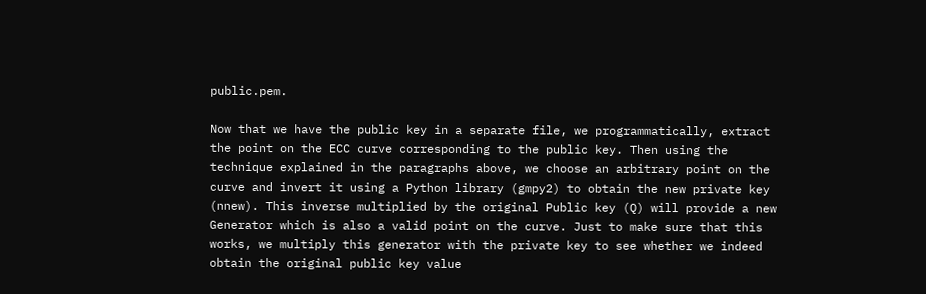public.pem.

Now that we have the public key in a separate file, we programmatically, extract the point on the ECC curve corresponding to the public key. Then using the technique explained in the paragraphs above, we choose an arbitrary point on the curve and invert it using a Python library (gmpy2) to obtain the new private key (nnew). This inverse multiplied by the original Public key (Q) will provide a new Generator which is also a valid point on the curve. Just to make sure that this works, we multiply this generator with the private key to see whether we indeed obtain the original public key value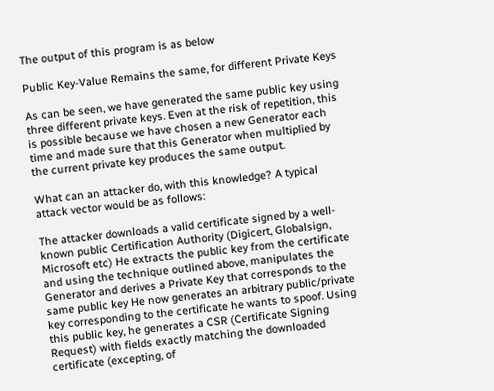The output of this program is as below

Public Key-Value Remains the same, for different Private Keys

As can be seen, we have generated the same public key using three different private keys. Even at the risk of repetition, this is possible because we have chosen a new Generator each time and made sure that this Generator when multiplied by the current private key produces the same output.

What can an attacker do, with this knowledge? A typical attack vector would be as follows:

The attacker downloads a valid certificate signed by a well-known public Certification Authority (Digicert, Globalsign, Microsoft etc) He extracts the public key from the certificate and using the technique outlined above, manipulates the Generator and derives a Private Key that corresponds to the same public key He now generates an arbitrary public/private key corresponding to the certificate he wants to spoof. Using this public key, he generates a CSR (Certificate Signing Request) with fields exactly matching the downloaded certificate (excepting, of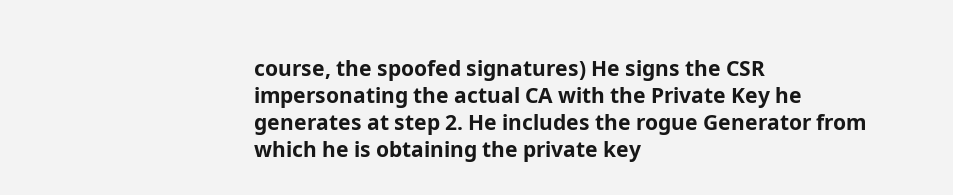course, the spoofed signatures) He signs the CSR impersonating the actual CA with the Private Key he generates at step 2. He includes the rogue Generator from which he is obtaining the private key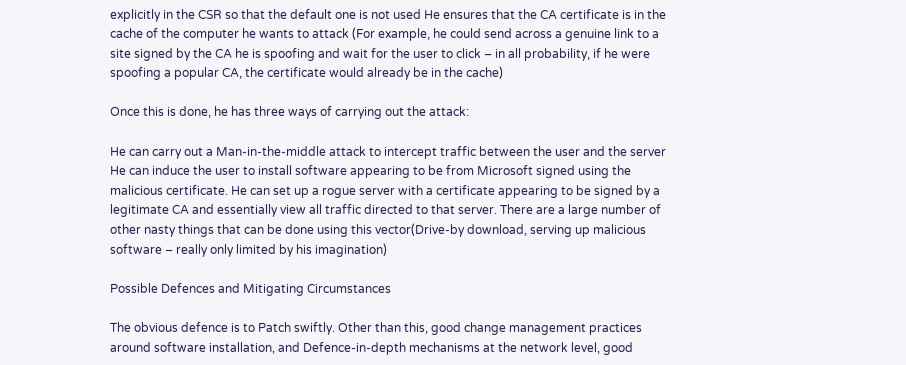explicitly in the CSR so that the default one is not used He ensures that the CA certificate is in the cache of the computer he wants to attack (For example, he could send across a genuine link to a site signed by the CA he is spoofing and wait for the user to click – in all probability, if he were spoofing a popular CA, the certificate would already be in the cache)

Once this is done, he has three ways of carrying out the attack:

He can carry out a Man-in-the-middle attack to intercept traffic between the user and the server He can induce the user to install software appearing to be from Microsoft signed using the malicious certificate. He can set up a rogue server with a certificate appearing to be signed by a legitimate CA and essentially view all traffic directed to that server. There are a large number of other nasty things that can be done using this vector(Drive-by download, serving up malicious software – really only limited by his imagination)

Possible Defences and Mitigating Circumstances

The obvious defence is to Patch swiftly. Other than this, good change management practices around software installation, and Defence-in-depth mechanisms at the network level, good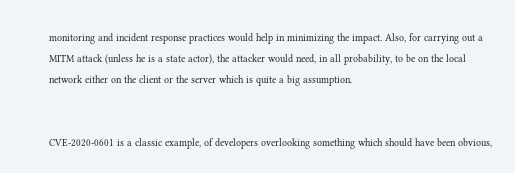monitoring and incident response practices would help in minimizing the impact. Also, for carrying out a MITM attack (unless he is a state actor), the attacker would need, in all probability, to be on the local network either on the client or the server which is quite a big assumption.


CVE-2020-0601 is a classic example, of developers overlooking something which should have been obvious,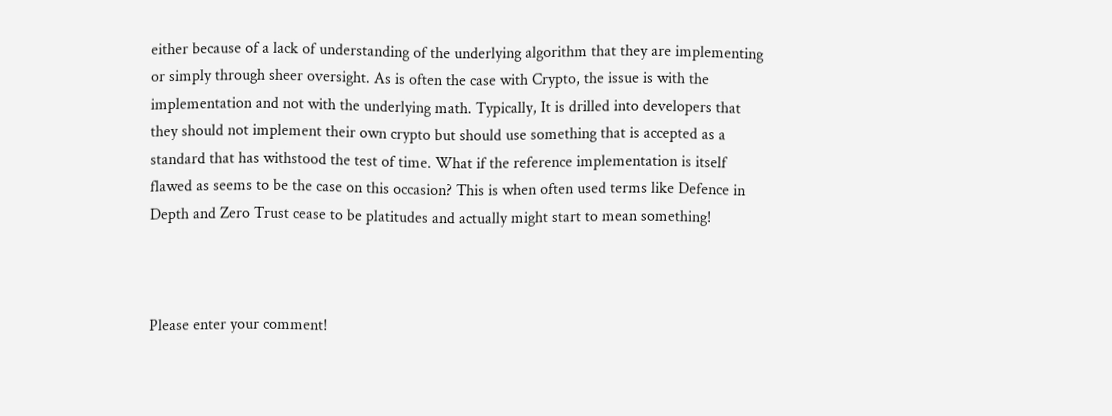either because of a lack of understanding of the underlying algorithm that they are implementing or simply through sheer oversight. As is often the case with Crypto, the issue is with the implementation and not with the underlying math. Typically, It is drilled into developers that they should not implement their own crypto but should use something that is accepted as a standard that has withstood the test of time. What if the reference implementation is itself flawed as seems to be the case on this occasion? This is when often used terms like Defence in Depth and Zero Trust cease to be platitudes and actually might start to mean something!



Please enter your comment!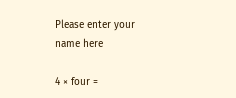Please enter your name here

4 × four =